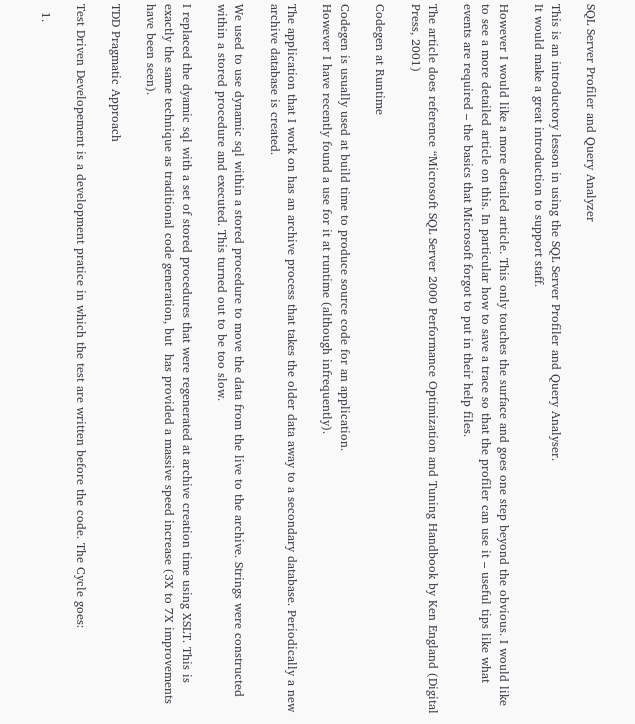SQL Server Profiler and Query Analyzer

This is an introductory lesson in using the SQL Server Profiler and Query Analyser.
It would make a great introduction to support staff.

However I would like a more detailed article. This only touches the surface and goes one step beyond the obvious. I would like to see a more detailed article on this. In particular how to save a trace so that the profiler can use it – useful tips like what events are required – the basics that Microsoft forgot to put in their help files.

The article does reference “Microsoft SQL Server 2000 Performance Optimization and Tuning Handbook by Ken England (Digital Press, 2001)

Codegen at Runtime

Codegen is usually used at build time to produce source code for an application.
However I have recently found a use for it at runtime (although infrequently).

The application that I work on has an archive process that takes the older data away to a secondary database. Periodically a new archive database is created.

We used to use dynamic sql within a stored procedure to move the data from the live to the archive. Strings were constructed within a stored procedure and executed. This turned out to be too slow.

I replaced the dyamic sql with a set of stored procedures that were regenerated at archive creation time using XSLT. This is exactly the same technique as traditional code generation, but  has provided a massive speed increase (3X to 7X improvements have been seen).

TDD Pragmatic Approach

Test Driven Developement is a development pratice in which the test are written before the code. The Cycle goes:

  1.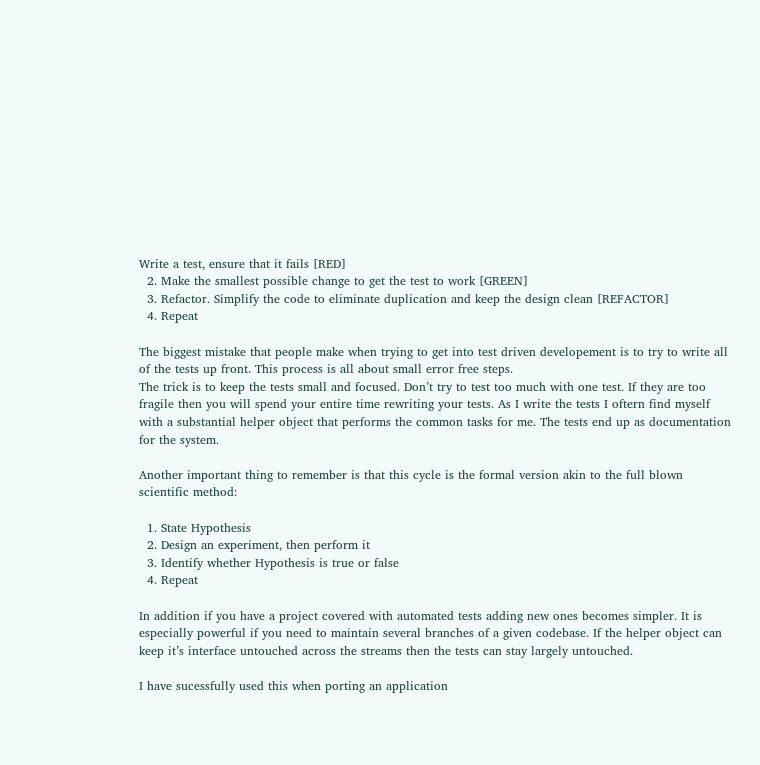Write a test, ensure that it fails [RED]
  2. Make the smallest possible change to get the test to work [GREEN]
  3. Refactor. Simplify the code to eliminate duplication and keep the design clean [REFACTOR]
  4. Repeat

The biggest mistake that people make when trying to get into test driven developement is to try to write all of the tests up front. This process is all about small error free steps.
The trick is to keep the tests small and focused. Don’t try to test too much with one test. If they are too fragile then you will spend your entire time rewriting your tests. As I write the tests I oftern find myself with a substantial helper object that performs the common tasks for me. The tests end up as documentation for the system.

Another important thing to remember is that this cycle is the formal version akin to the full blown scientific method:

  1. State Hypothesis
  2. Design an experiment, then perform it
  3. Identify whether Hypothesis is true or false
  4. Repeat

In addition if you have a project covered with automated tests adding new ones becomes simpler. It is especially powerful if you need to maintain several branches of a given codebase. If the helper object can keep it’s interface untouched across the streams then the tests can stay largely untouched.

I have sucessfully used this when porting an application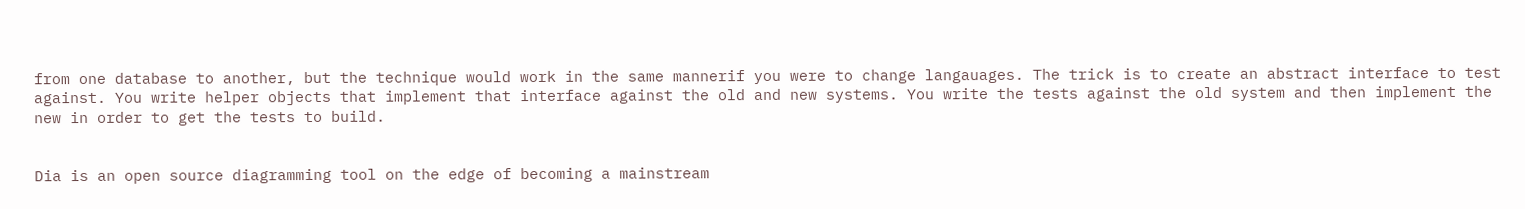from one database to another, but the technique would work in the same mannerif you were to change langauages. The trick is to create an abstract interface to test against. You write helper objects that implement that interface against the old and new systems. You write the tests against the old system and then implement the new in order to get the tests to build.


Dia is an open source diagramming tool on the edge of becoming a mainstream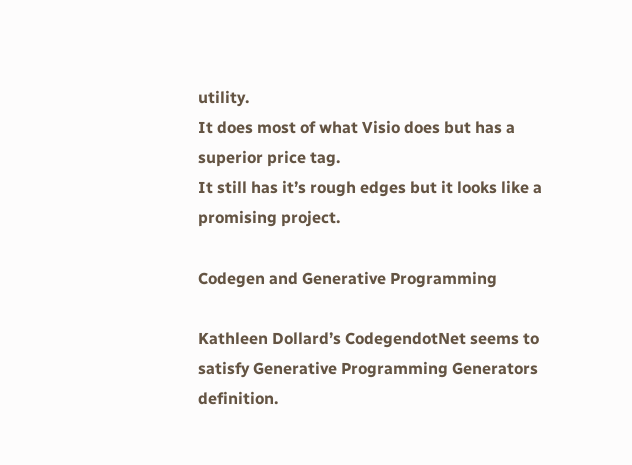utility.
It does most of what Visio does but has a superior price tag.
It still has it’s rough edges but it looks like a promising project.

Codegen and Generative Programming

Kathleen Dollard’s CodegendotNet seems to satisfy Generative Programming Generators definition.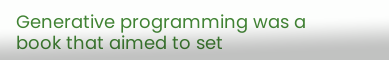Generative programming was a book that aimed to set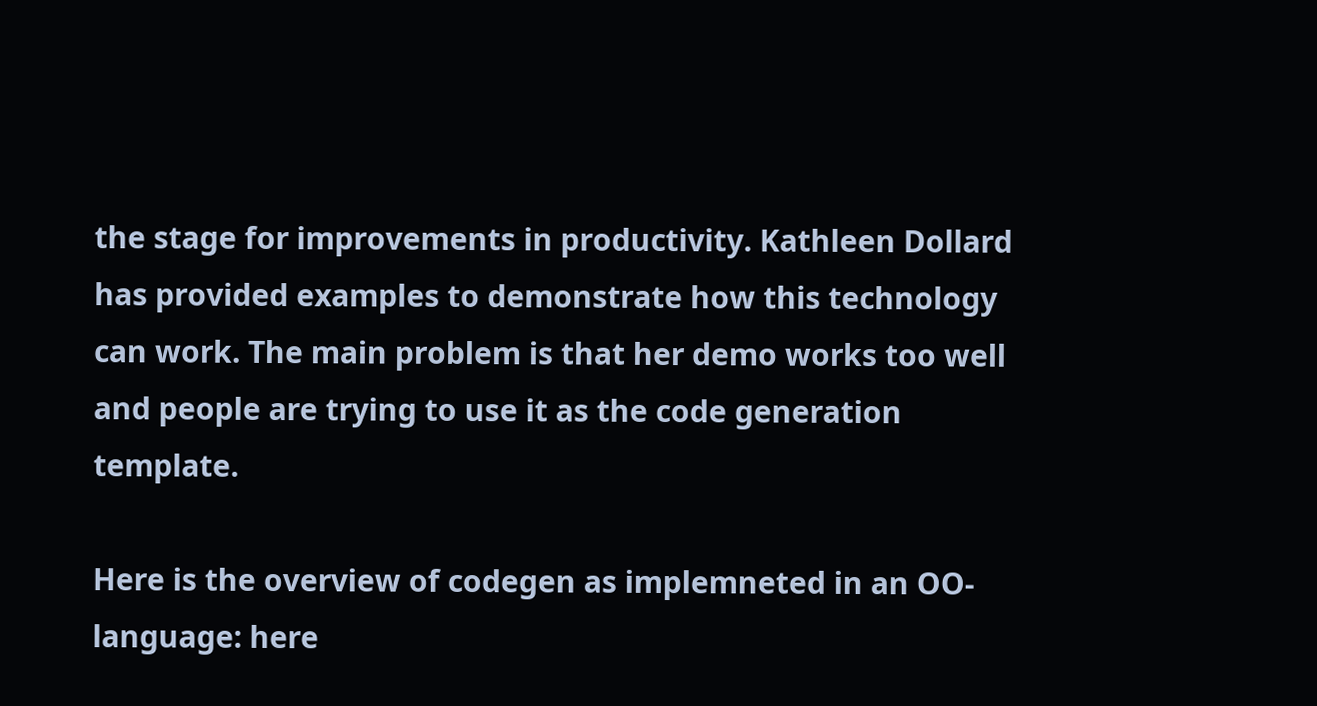the stage for improvements in productivity. Kathleen Dollard has provided examples to demonstrate how this technology can work. The main problem is that her demo works too well and people are trying to use it as the code generation template.

Here is the overview of codegen as implemneted in an OO-language: here